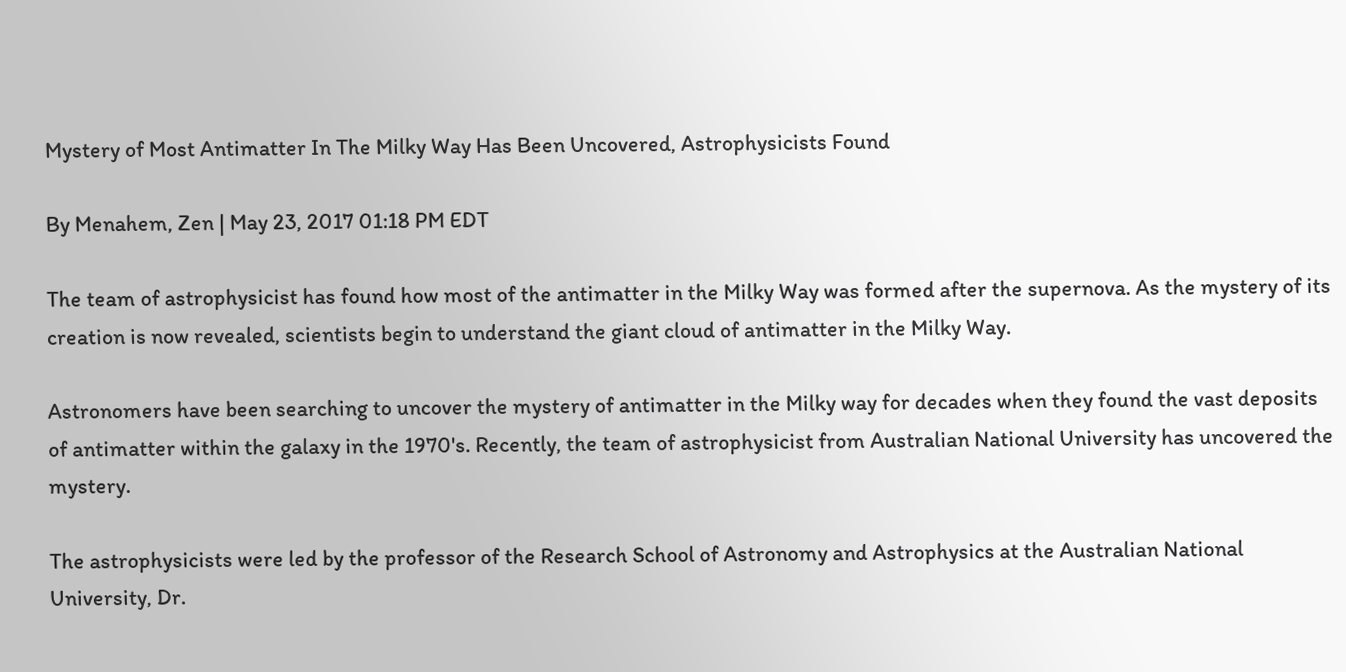Mystery of Most Antimatter In The Milky Way Has Been Uncovered, Astrophysicists Found

By Menahem, Zen | May 23, 2017 01:18 PM EDT

The team of astrophysicist has found how most of the antimatter in the Milky Way was formed after the supernova. As the mystery of its creation is now revealed, scientists begin to understand the giant cloud of antimatter in the Milky Way.

Astronomers have been searching to uncover the mystery of antimatter in the Milky way for decades when they found the vast deposits of antimatter within the galaxy in the 1970's. Recently, the team of astrophysicist from Australian National University has uncovered the mystery.

The astrophysicists were led by the professor of the Research School of Astronomy and Astrophysics at the Australian National University, Dr.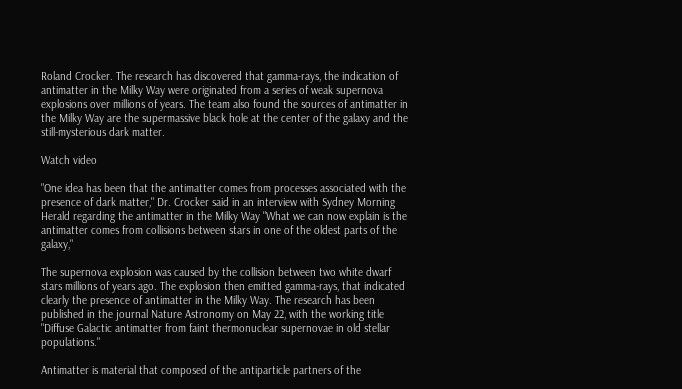Roland Crocker. The research has discovered that gamma-rays, the indication of antimatter in the Milky Way were originated from a series of weak supernova explosions over millions of years. The team also found the sources of antimatter in the Milky Way are the supermassive black hole at the center of the galaxy and the still-mysterious dark matter.

Watch video

"One idea has been that the antimatter comes from processes associated with the presence of dark matter," Dr. Crocker said in an interview with Sydney Morning Herald regarding the antimatter in the Milky Way "What we can now explain is the antimatter comes from collisions between stars in one of the oldest parts of the galaxy,"

The supernova explosion was caused by the collision between two white dwarf stars millions of years ago. The explosion then emitted gamma-rays, that indicated clearly the presence of antimatter in the Milky Way. The research has been published in the journal Nature Astronomy on May 22, with the working title "Diffuse Galactic antimatter from faint thermonuclear supernovae in old stellar populations."

Antimatter is material that composed of the antiparticle partners of the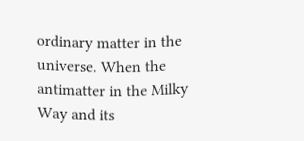ordinary matter in the universe. When the antimatter in the Milky Way and its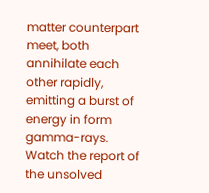matter counterpart meet, both annihilate each other rapidly, emitting a burst of energy in form gamma-rays. Watch the report of the unsolved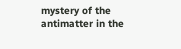mystery of the antimatter in the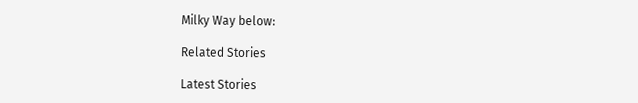Milky Way below:

Related Stories

Latest Stories